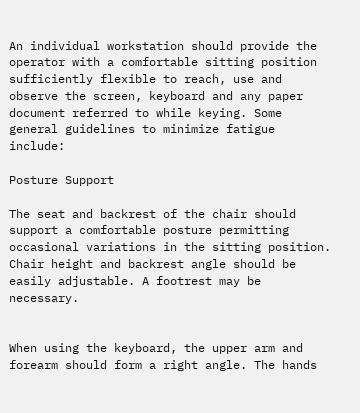An individual workstation should provide the operator with a comfortable sitting position sufficiently flexible to reach, use and observe the screen, keyboard and any paper document referred to while keying. Some general guidelines to minimize fatigue include:

Posture Support

The seat and backrest of the chair should support a comfortable posture permitting occasional variations in the sitting position. Chair height and backrest angle should be easily adjustable. A footrest may be necessary.


When using the keyboard, the upper arm and forearm should form a right angle. The hands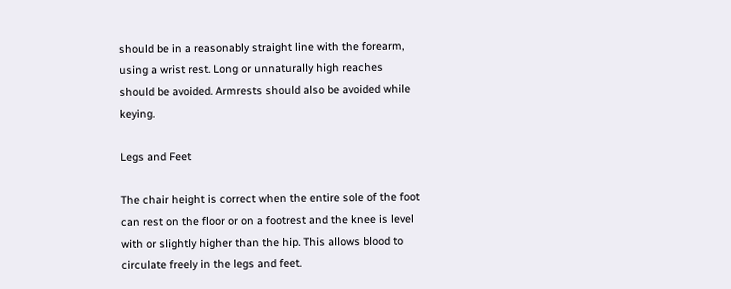should be in a reasonably straight line with the forearm, using a wrist rest. Long or unnaturally high reaches should be avoided. Armrests should also be avoided while keying.

Legs and Feet

The chair height is correct when the entire sole of the foot can rest on the floor or on a footrest and the knee is level with or slightly higher than the hip. This allows blood to circulate freely in the legs and feet.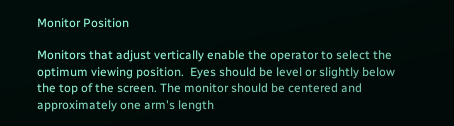Monitor Position

Monitors that adjust vertically enable the operator to select the optimum viewing position.  Eyes should be level or slightly below the top of the screen. The monitor should be centered and approximately one arm's length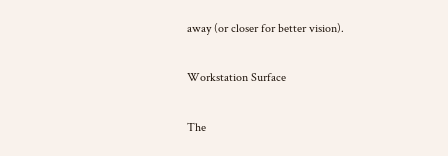away (or closer for better vision).

Workstation Surface

The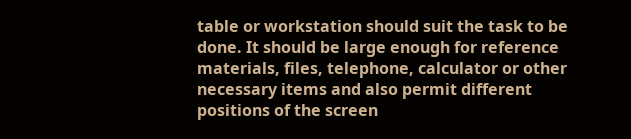table or workstation should suit the task to be done. It should be large enough for reference materials, files, telephone, calculator or other necessary items and also permit different positions of the screen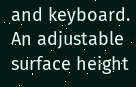and keyboard. An adjustable surface height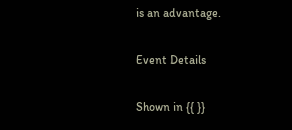is an advantage.

Event Details

Shown in {{ }}